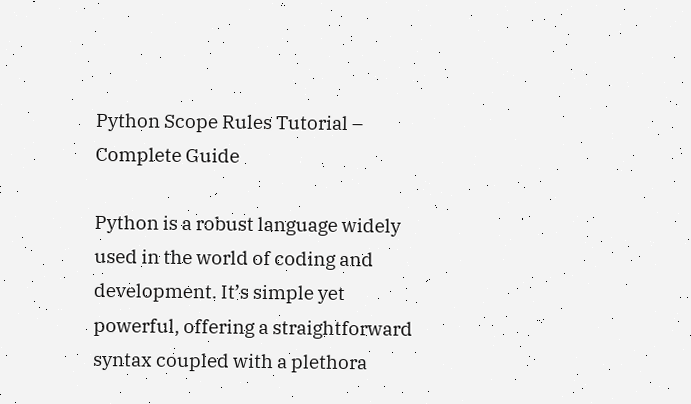Python Scope Rules Tutorial – Complete Guide

Python is a robust language widely used in the world of coding and development. It’s simple yet powerful, offering a straightforward syntax coupled with a plethora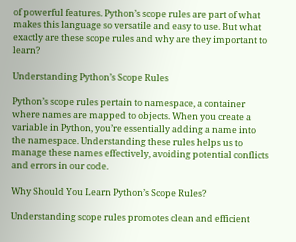of powerful features. Python’s scope rules are part of what makes this language so versatile and easy to use. But what exactly are these scope rules and why are they important to learn?

Understanding Python’s Scope Rules

Python’s scope rules pertain to namespace, a container where names are mapped to objects. When you create a variable in Python, you’re essentially adding a name into the namespace. Understanding these rules helps us to manage these names effectively, avoiding potential conflicts and errors in our code.

Why Should You Learn Python’s Scope Rules?

Understanding scope rules promotes clean and efficient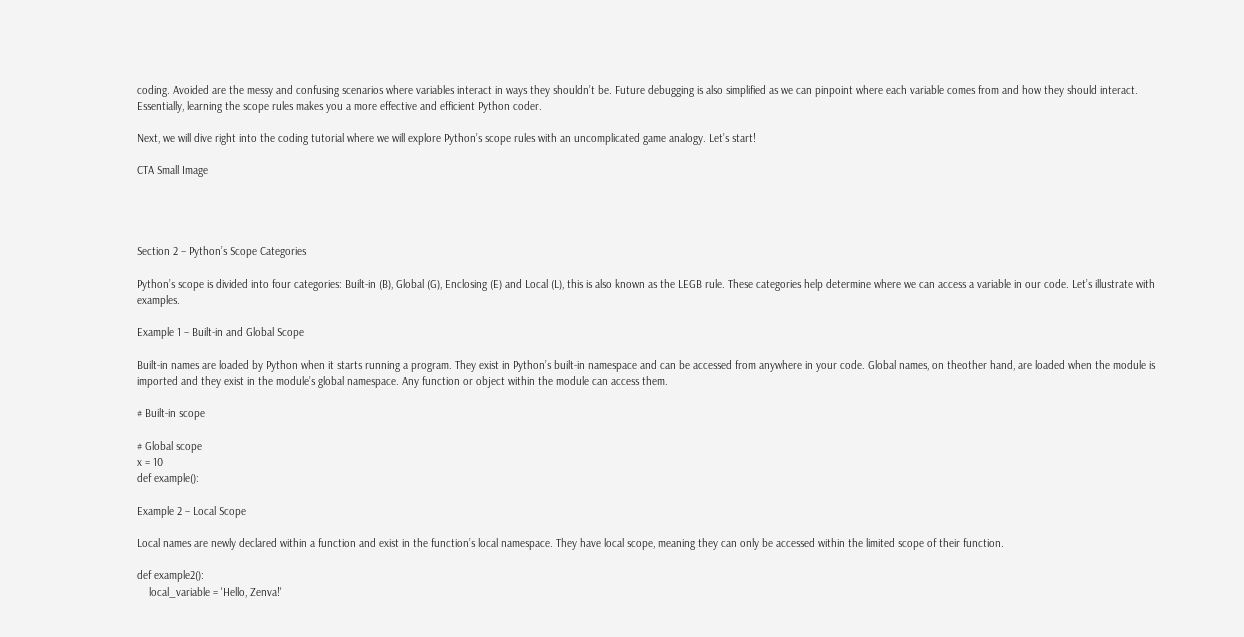coding. Avoided are the messy and confusing scenarios where variables interact in ways they shouldn’t be. Future debugging is also simplified as we can pinpoint where each variable comes from and how they should interact. Essentially, learning the scope rules makes you a more effective and efficient Python coder.

Next, we will dive right into the coding tutorial where we will explore Python’s scope rules with an uncomplicated game analogy. Let’s start!

CTA Small Image




Section 2 – Python’s Scope Categories

Python’s scope is divided into four categories: Built-in (B), Global (G), Enclosing (E) and Local (L), this is also known as the LEGB rule. These categories help determine where we can access a variable in our code. Let’s illustrate with examples.

Example 1 – Built-in and Global Scope

Built-in names are loaded by Python when it starts running a program. They exist in Python’s built-in namespace and can be accessed from anywhere in your code. Global names, on theother hand, are loaded when the module is imported and they exist in the module’s global namespace. Any function or object within the module can access them.

# Built-in scope

# Global scope
x = 10
def example():

Example 2 – Local Scope

Local names are newly declared within a function and exist in the function’s local namespace. They have local scope, meaning they can only be accessed within the limited scope of their function.

def example2():
    local_variable = 'Hello, Zenva!'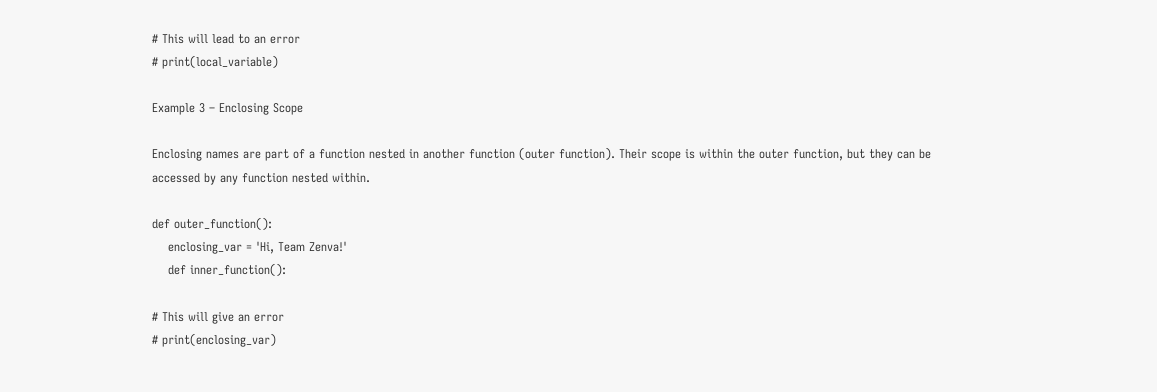# This will lead to an error
# print(local_variable)

Example 3 – Enclosing Scope

Enclosing names are part of a function nested in another function (outer function). Their scope is within the outer function, but they can be accessed by any function nested within.

def outer_function():
    enclosing_var = 'Hi, Team Zenva!'
    def inner_function():

# This will give an error
# print(enclosing_var)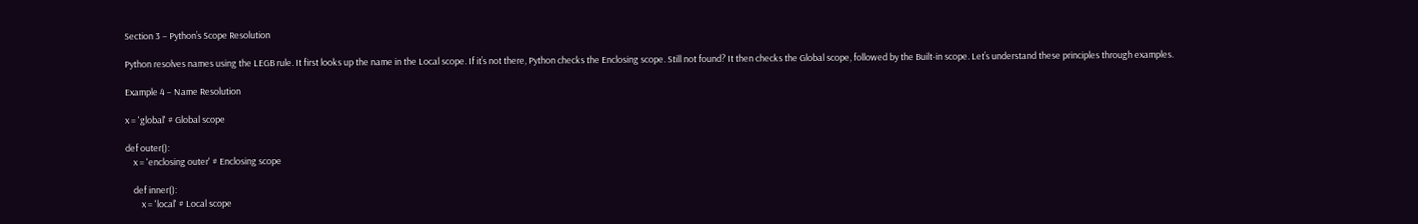Section 3 – Python’s Scope Resolution

Python resolves names using the LEGB rule. It first looks up the name in the Local scope. If it’s not there, Python checks the Enclosing scope. Still not found? It then checks the Global scope, followed by the Built-in scope. Let’s understand these principles through examples.

Example 4 – Name Resolution

x = 'global' # Global scope

def outer():
    x = 'enclosing outer' # Enclosing scope

    def inner():
        x = 'local' # Local scope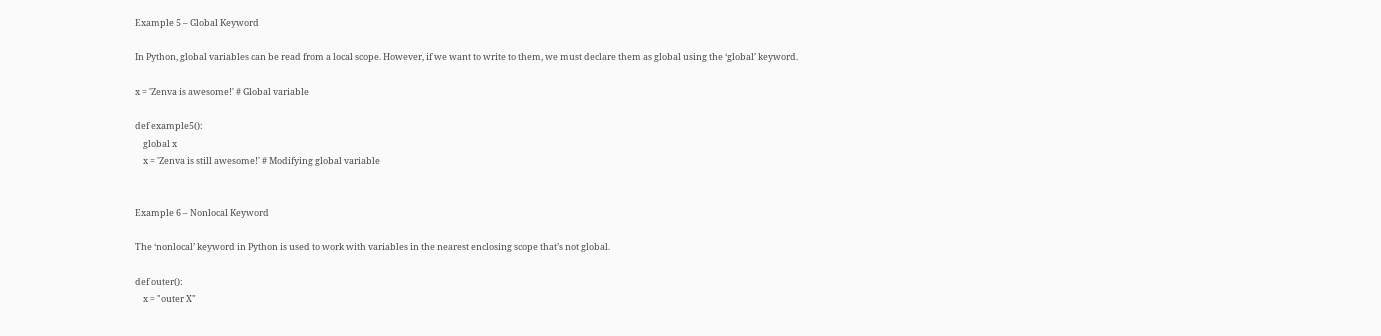Example 5 – Global Keyword

In Python, global variables can be read from a local scope. However, if we want to write to them, we must declare them as global using the ‘global’ keyword.

x = 'Zenva is awesome!' # Global variable

def example5():
    global x
    x = 'Zenva is still awesome!' # Modifying global variable


Example 6 – Nonlocal Keyword

The ‘nonlocal’ keyword in Python is used to work with variables in the nearest enclosing scope that’s not global.

def outer():
    x = "outer X"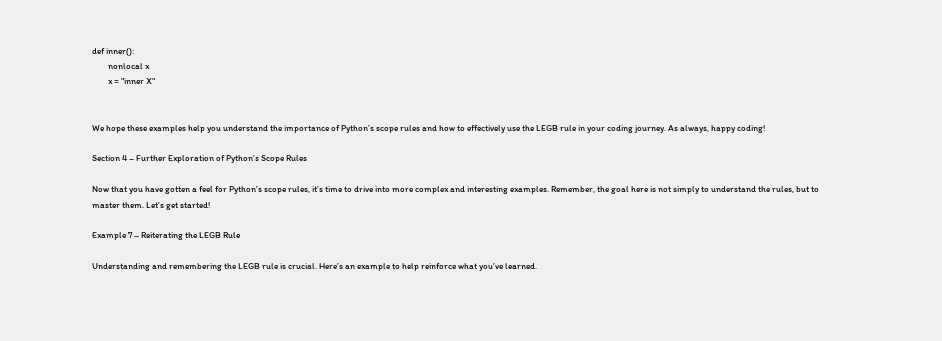def inner():
        nonlocal x
        x = "inner X"


We hope these examples help you understand the importance of Python’s scope rules and how to effectively use the LEGB rule in your coding journey. As always, happy coding!

Section 4 – Further Exploration of Python’s Scope Rules

Now that you have gotten a feel for Python’s scope rules, it’s time to drive into more complex and interesting examples. Remember, the goal here is not simply to understand the rules, but to master them. Let’s get started!

Example 7 – Reiterating the LEGB Rule

Understanding and remembering the LEGB rule is crucial. Here’s an example to help reinforce what you’ve learned.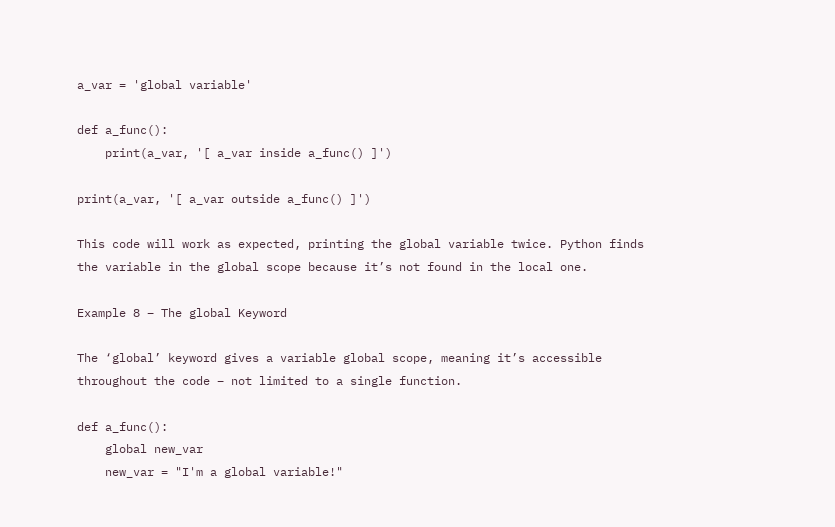a_var = 'global variable'

def a_func():
    print(a_var, '[ a_var inside a_func() ]')

print(a_var, '[ a_var outside a_func() ]')

This code will work as expected, printing the global variable twice. Python finds the variable in the global scope because it’s not found in the local one.

Example 8 – The global Keyword

The ‘global’ keyword gives a variable global scope, meaning it’s accessible throughout the code – not limited to a single function.

def a_func():
    global new_var
    new_var = "I'm a global variable!"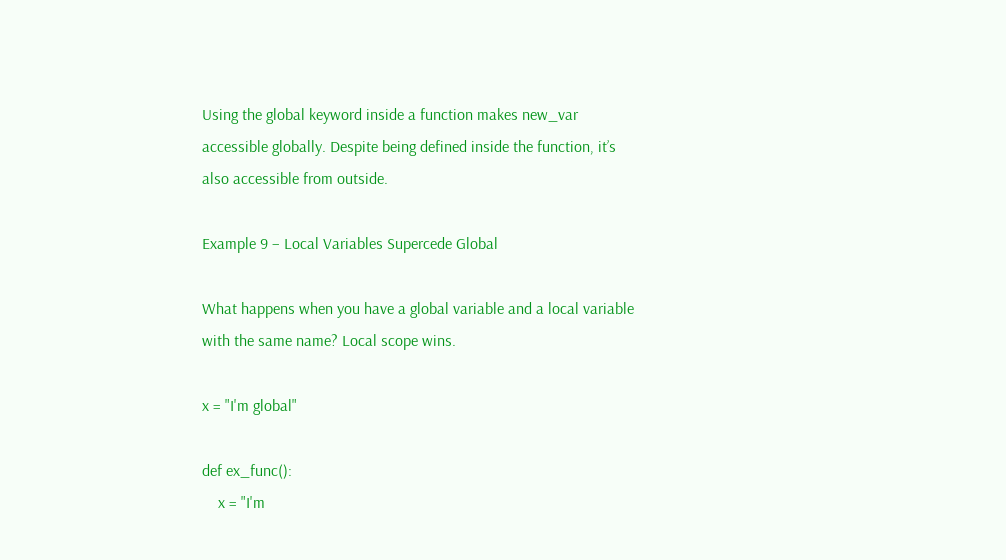Using the global keyword inside a function makes new_var accessible globally. Despite being defined inside the function, it’s also accessible from outside.

Example 9 – Local Variables Supercede Global

What happens when you have a global variable and a local variable with the same name? Local scope wins.

x = "I'm global"

def ex_func():
    x = "I'm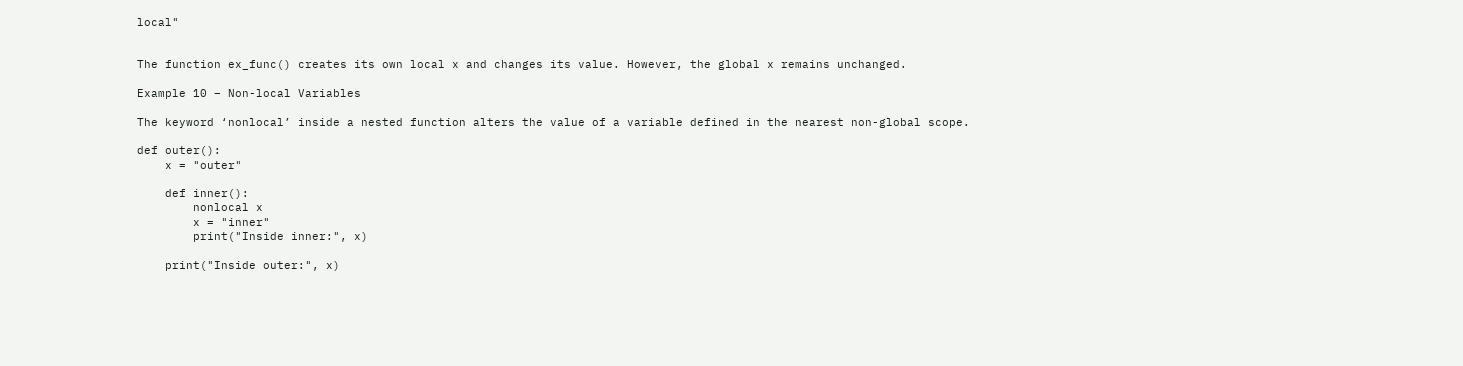local"


The function ex_func() creates its own local x and changes its value. However, the global x remains unchanged.

Example 10 – Non-local Variables

The keyword ‘nonlocal’ inside a nested function alters the value of a variable defined in the nearest non-global scope.

def outer():
    x = "outer"

    def inner():
        nonlocal x
        x = "inner"
        print("Inside inner:", x)

    print("Inside outer:", x)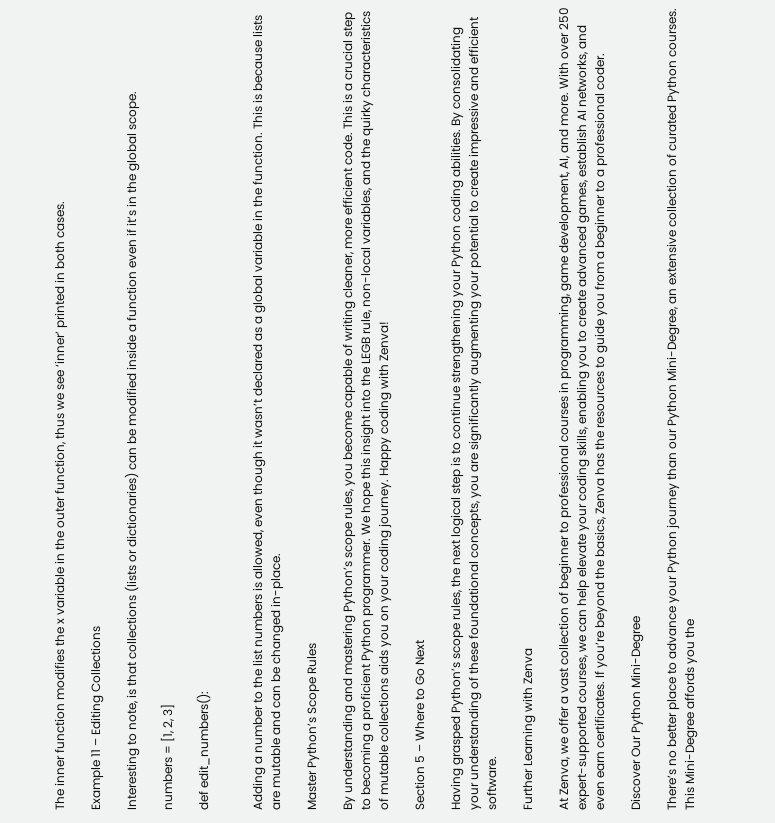The inner function modifies the x variable in the outer function, thus we see ‘inner’ printed in both cases.

Example 11 – Editing Collections

Interesting to note, is that collections (lists or dictionaries) can be modified inside a function even if it’s in the global scope.

numbers = [1, 2, 3]

def edit_numbers():


Adding a number to the list numbers is allowed, even though it wasn’t declared as a global variable in the function. This is because lists are mutable and can be changed in-place.

Master Python’s Scope Rules

By understanding and mastering Python’s scope rules, you become capable of writing cleaner, more efficient code. This is a crucial step to becoming a proficient Python programmer. We hope this insight into the LEGB rule, non-local variables, and the quirky characteristics of mutable collections aids you on your coding journey. Happy coding with Zenva!

Section 5 – Where to Go Next

Having grasped Python’s scope rules, the next logical step is to continue strengthening your Python coding abilities. By consolidating your understanding of these foundational concepts, you are significantly augmenting your potential to create impressive and efficient software.

Further Learning with Zenva

At Zenva, we offer a vast collection of beginner to professional courses in programming, game development, AI, and more. With over 250 expert-supported courses, we can help elevate your coding skills, enabling you to create advanced games, establish AI networks, and even earn certificates. If you’re beyond the basics, Zenva has the resources to guide you from a beginner to a professional coder.

Discover Our Python Mini-Degree

There’s no better place to advance your Python journey than our Python Mini-Degree, an extensive collection of curated Python courses. This Mini-Degree affords you the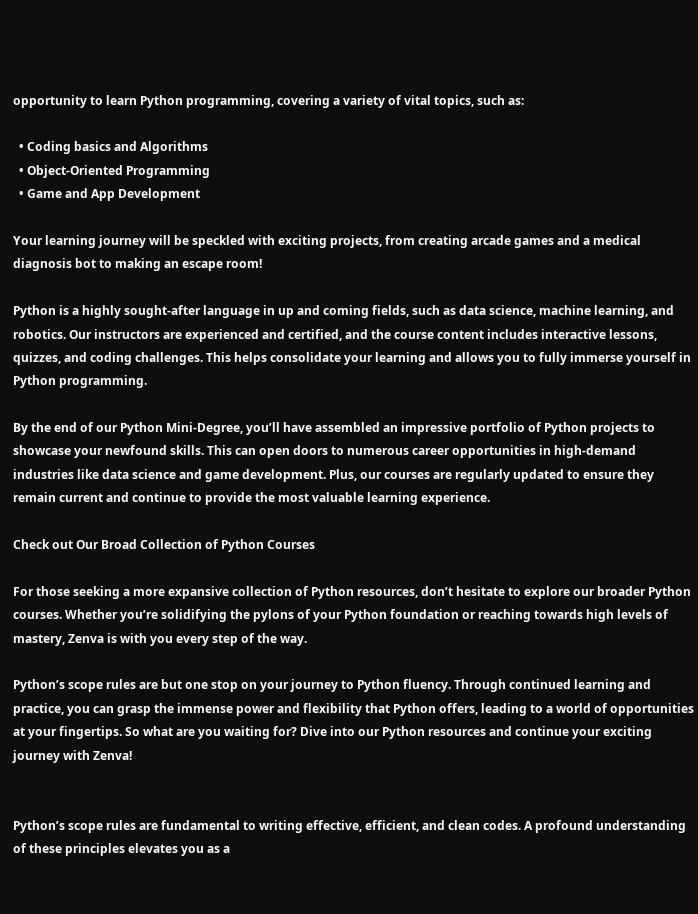opportunity to learn Python programming, covering a variety of vital topics, such as:

  • Coding basics and Algorithms
  • Object-Oriented Programming
  • Game and App Development

Your learning journey will be speckled with exciting projects, from creating arcade games and a medical diagnosis bot to making an escape room!

Python is a highly sought-after language in up and coming fields, such as data science, machine learning, and robotics. Our instructors are experienced and certified, and the course content includes interactive lessons, quizzes, and coding challenges. This helps consolidate your learning and allows you to fully immerse yourself in Python programming.

By the end of our Python Mini-Degree, you’ll have assembled an impressive portfolio of Python projects to showcase your newfound skills. This can open doors to numerous career opportunities in high-demand industries like data science and game development. Plus, our courses are regularly updated to ensure they remain current and continue to provide the most valuable learning experience.

Check out Our Broad Collection of Python Courses

For those seeking a more expansive collection of Python resources, don’t hesitate to explore our broader Python courses. Whether you’re solidifying the pylons of your Python foundation or reaching towards high levels of mastery, Zenva is with you every step of the way.

Python’s scope rules are but one stop on your journey to Python fluency. Through continued learning and practice, you can grasp the immense power and flexibility that Python offers, leading to a world of opportunities at your fingertips. So what are you waiting for? Dive into our Python resources and continue your exciting journey with Zenva!


Python’s scope rules are fundamental to writing effective, efficient, and clean codes. A profound understanding of these principles elevates you as a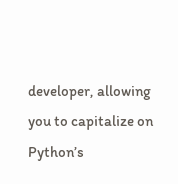developer, allowing you to capitalize on Python’s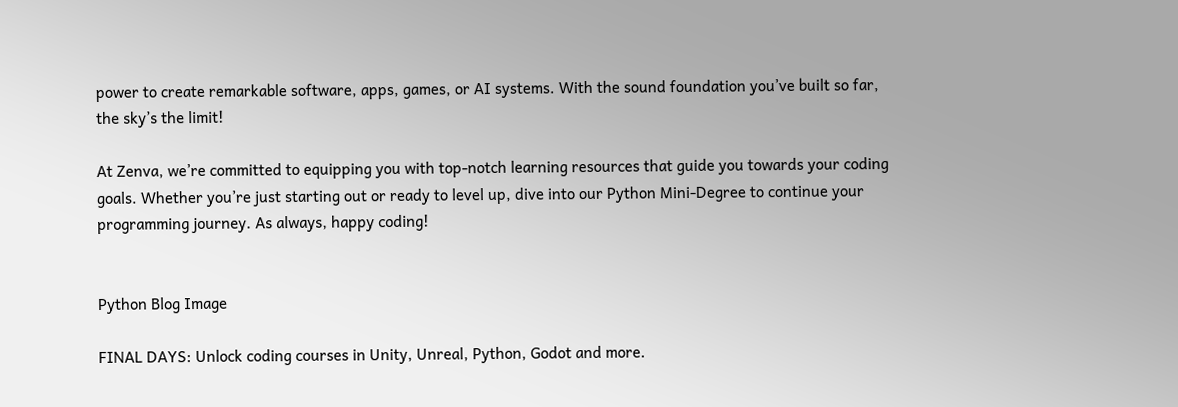power to create remarkable software, apps, games, or AI systems. With the sound foundation you’ve built so far, the sky’s the limit!

At Zenva, we’re committed to equipping you with top-notch learning resources that guide you towards your coding goals. Whether you’re just starting out or ready to level up, dive into our Python Mini-Degree to continue your programming journey. As always, happy coding!


Python Blog Image

FINAL DAYS: Unlock coding courses in Unity, Unreal, Python, Godot and more.